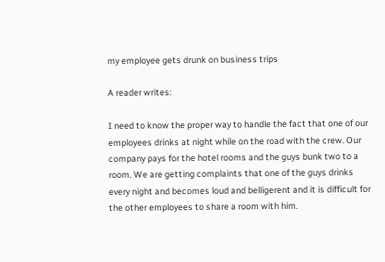my employee gets drunk on business trips

A reader writes:

I need to know the proper way to handle the fact that one of our employees drinks at night while on the road with the crew. Our company pays for the hotel rooms and the guys bunk two to a room. We are getting complaints that one of the guys drinks every night and becomes loud and belligerent and it is difficult for the other employees to share a room with him.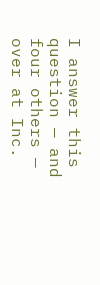I answer this question — and four others — over at Inc.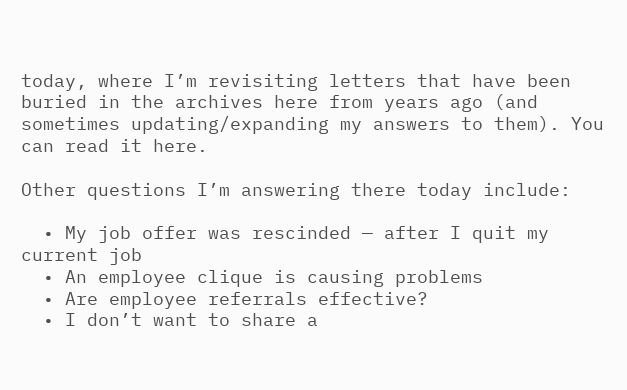today, where I’m revisiting letters that have been buried in the archives here from years ago (and sometimes updating/expanding my answers to them). You can read it here.

Other questions I’m answering there today include:

  • My job offer was rescinded — after I quit my current job
  • An employee clique is causing problems
  • Are employee referrals effective?
  • I don’t want to share a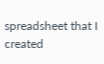spreadsheet that I created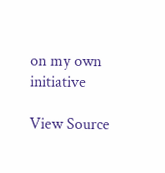on my own initiative

View Source